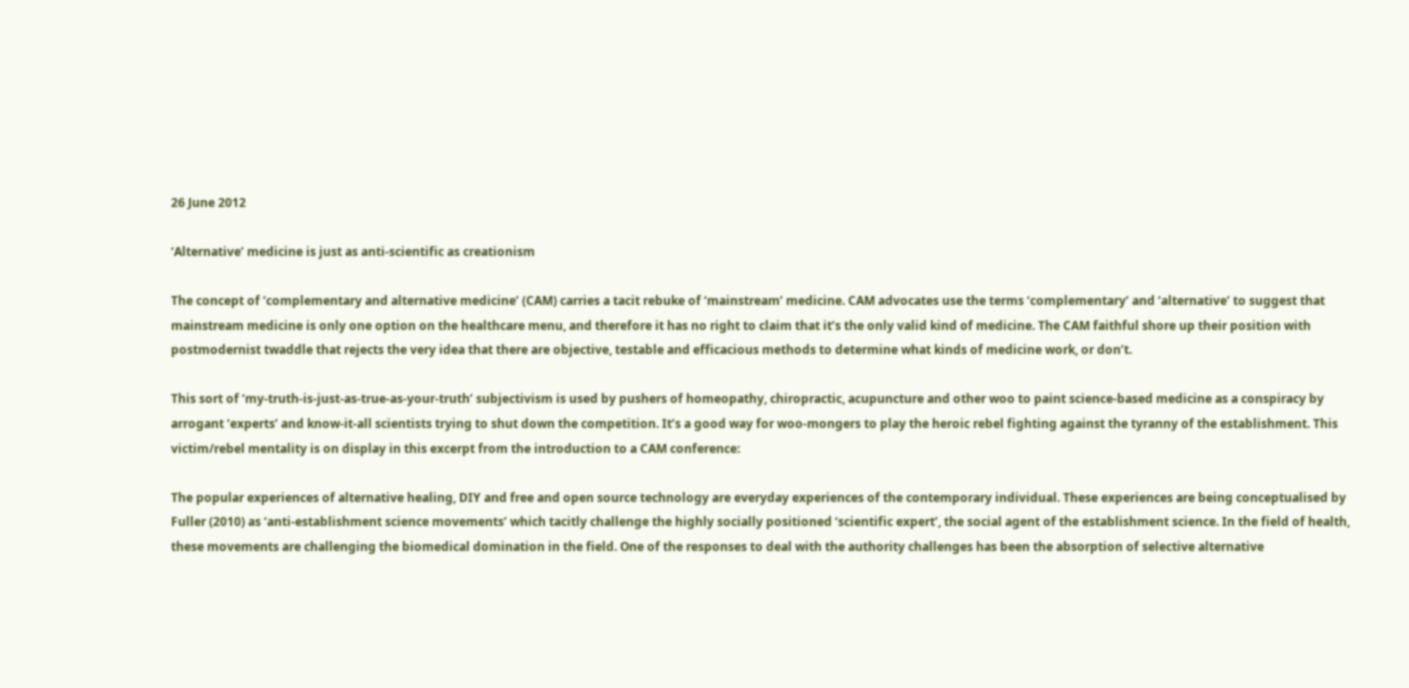26 June 2012

‘Alternative’ medicine is just as anti-scientific as creationism

The concept of ‘complementary and alternative medicine’ (CAM) carries a tacit rebuke of ‘mainstream’ medicine. CAM advocates use the terms ‘complementary’ and ‘alternative’ to suggest that mainstream medicine is only one option on the healthcare menu, and therefore it has no right to claim that it’s the only valid kind of medicine. The CAM faithful shore up their position with postmodernist twaddle that rejects the very idea that there are objective, testable and efficacious methods to determine what kinds of medicine work, or don’t.

This sort of ‘my-truth-is-just-as-true-as-your-truth’ subjectivism is used by pushers of homeopathy, chiropractic, acupuncture and other woo to paint science-based medicine as a conspiracy by arrogant ‘experts’ and know-it-all scientists trying to shut down the competition. It’s a good way for woo-mongers to play the heroic rebel fighting against the tyranny of the establishment. This victim/rebel mentality is on display in this excerpt from the introduction to a CAM conference:

The popular experiences of alternative healing, DIY and free and open source technology are everyday experiences of the contemporary individual. These experiences are being conceptualised by Fuller (2010) as ‘anti-establishment science movements’ which tacitly challenge the highly socially positioned ‘scientific expert’, the social agent of the establishment science. In the field of health, these movements are challenging the biomedical domination in the field. One of the responses to deal with the authority challenges has been the absorption of selective alternative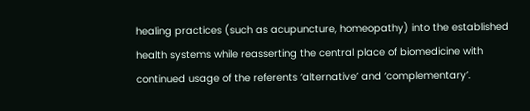healing practices (such as acupuncture, homeopathy) into the established health systems while reasserting the central place of biomedicine with continued usage of the referents ‘alternative’ and ‘complementary’.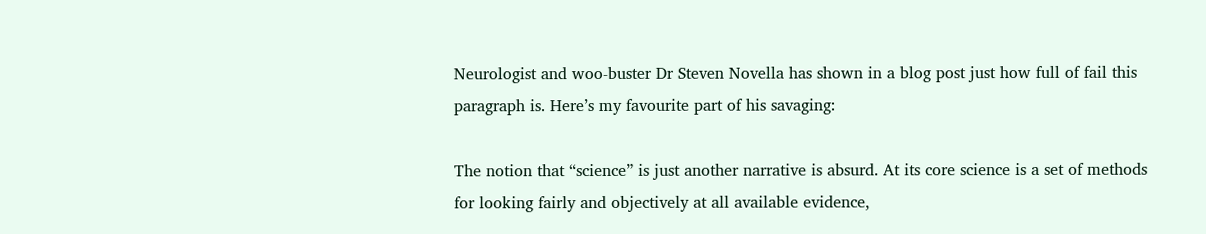Neurologist and woo-buster Dr Steven Novella has shown in a blog post just how full of fail this paragraph is. Here’s my favourite part of his savaging:

The notion that “science” is just another narrative is absurd. At its core science is a set of methods for looking fairly and objectively at all available evidence,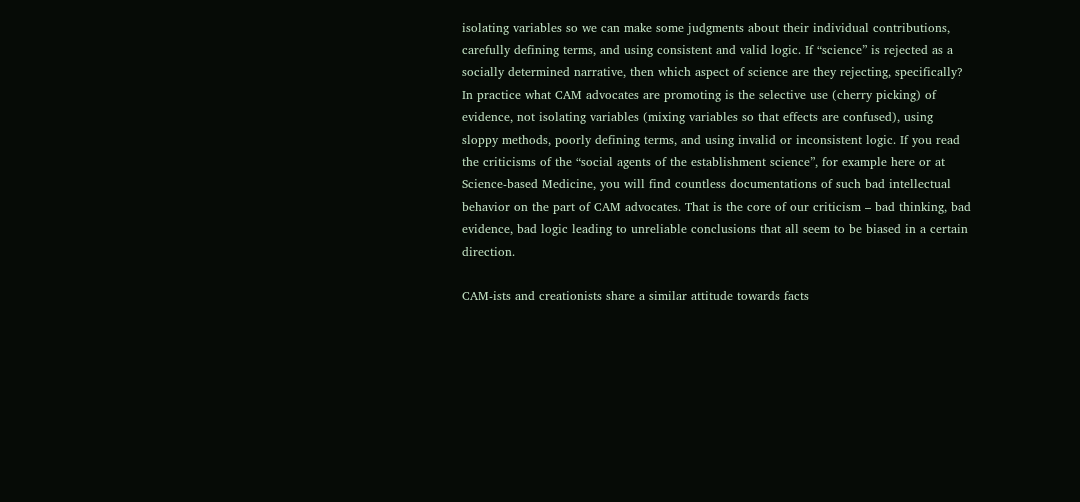isolating variables so we can make some judgments about their individual contributions, carefully defining terms, and using consistent and valid logic. If “science” is rejected as a socially determined narrative, then which aspect of science are they rejecting, specifically? In practice what CAM advocates are promoting is the selective use (cherry picking) of evidence, not isolating variables (mixing variables so that effects are confused), using sloppy methods, poorly defining terms, and using invalid or inconsistent logic. If you read the criticisms of the “social agents of the establishment science”, for example here or at Science-based Medicine, you will find countless documentations of such bad intellectual behavior on the part of CAM advocates. That is the core of our criticism – bad thinking, bad evidence, bad logic leading to unreliable conclusions that all seem to be biased in a certain direction.

CAM-ists and creationists share a similar attitude towards facts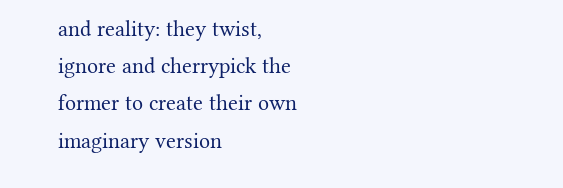and reality: they twist, ignore and cherrypick the former to create their own imaginary version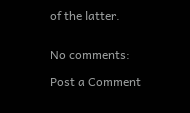of the latter.


No comments:

Post a Comment